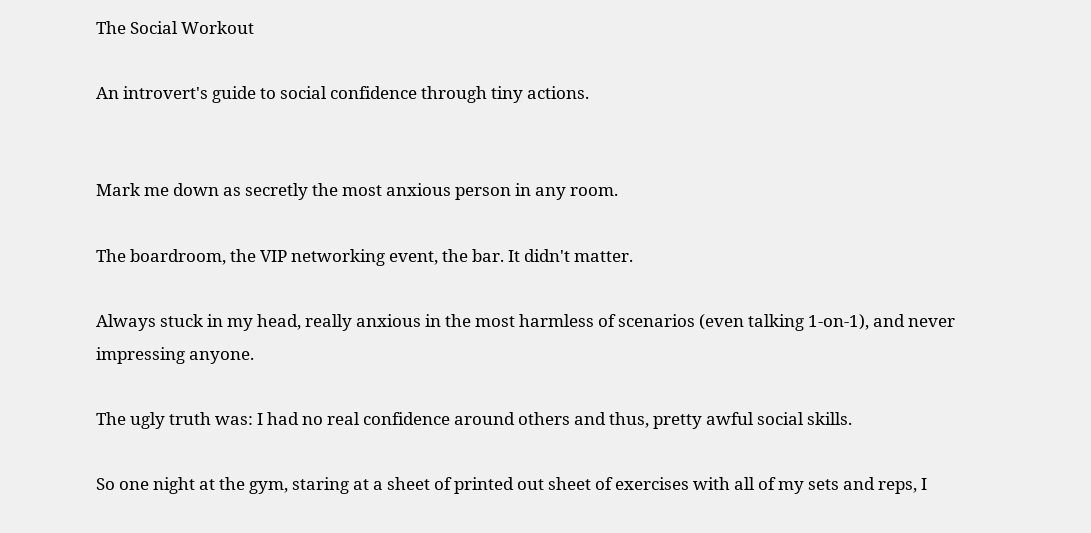The Social Workout

An introvert's guide to social confidence through tiny actions.


Mark me down as secretly the most anxious person in any room.

The boardroom, the VIP networking event, the bar. It didn't matter.

Always stuck in my head, really anxious in the most harmless of scenarios (even talking 1-on-1), and never impressing anyone.

The ugly truth was: I had no real confidence around others and thus, pretty awful social skills.

So one night at the gym, staring at a sheet of printed out sheet of exercises with all of my sets and reps, I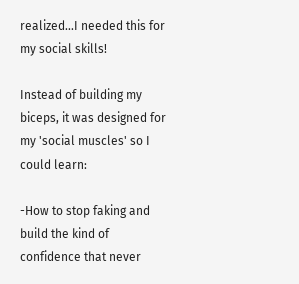realized...I needed this for my social skills!

Instead of building my biceps, it was designed for my 'social muscles' so I could learn:

-How to stop faking and build the kind of confidence that never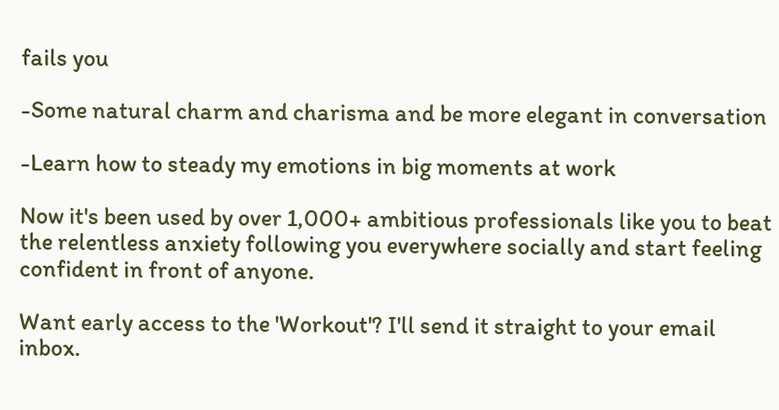fails you

-Some natural charm and charisma and be more elegant in conversation

-Learn how to steady my emotions in big moments at work

Now it's been used by over 1,000+ ambitious professionals like you to beat the relentless anxiety following you everywhere socially and start feeling confident in front of anyone.

Want early access to the 'Workout'? I'll send it straight to your email inbox.